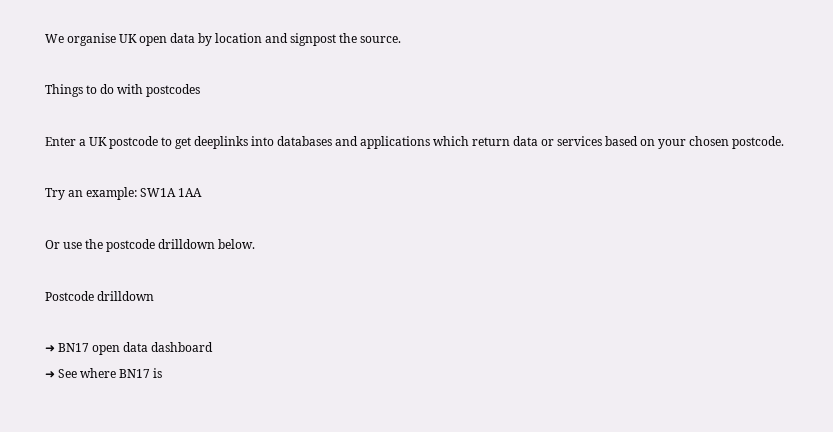We organise UK open data by location and signpost the source.

Things to do with postcodes

Enter a UK postcode to get deeplinks into databases and applications which return data or services based on your chosen postcode.

Try an example: SW1A 1AA

Or use the postcode drilldown below.

Postcode drilldown

➜ BN17 open data dashboard
➜ See where BN17 is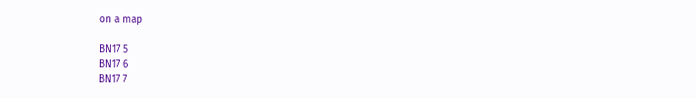on a map

BN17 5
BN17 6
BN17 7